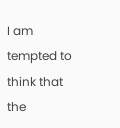I am tempted to think that the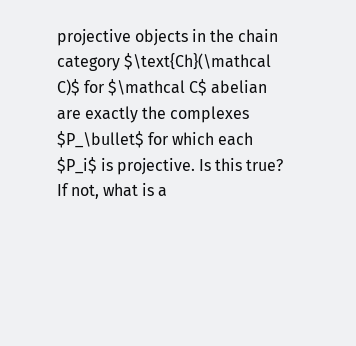projective objects in the chain category $\text{Ch}(\mathcal C)$ for $\mathcal C$ abelian are exactly the complexes $P_\bullet$ for which each $P_i$ is projective. Is this true? If not, what is a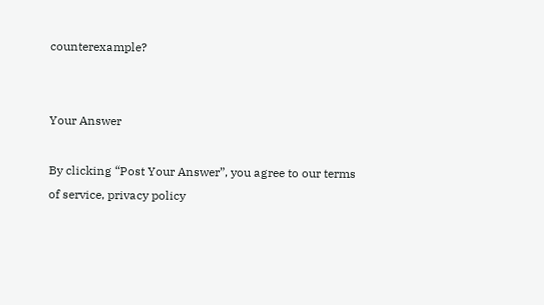counterexample?


Your Answer

By clicking “Post Your Answer”, you agree to our terms of service, privacy policy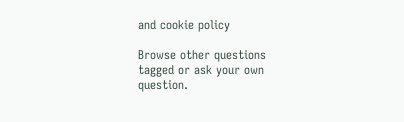and cookie policy

Browse other questions tagged or ask your own question.